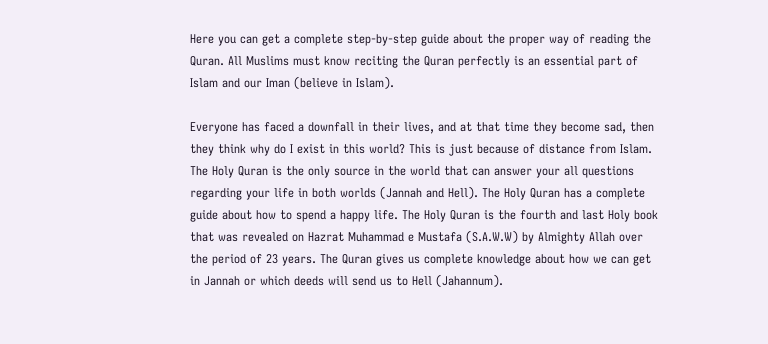Here you can get a complete step-by-step guide about the proper way of reading the Quran. All Muslims must know reciting the Quran perfectly is an essential part of Islam and our Iman (believe in Islam).

Everyone has faced a downfall in their lives, and at that time they become sad, then they think why do I exist in this world? This is just because of distance from Islam. The Holy Quran is the only source in the world that can answer your all questions regarding your life in both worlds (Jannah and Hell). The Holy Quran has a complete guide about how to spend a happy life. The Holy Quran is the fourth and last Holy book that was revealed on Hazrat Muhammad e Mustafa (S.A.W.W) by Almighty Allah over the period of 23 years. The Quran gives us complete knowledge about how we can get in Jannah or which deeds will send us to Hell (Jahannum).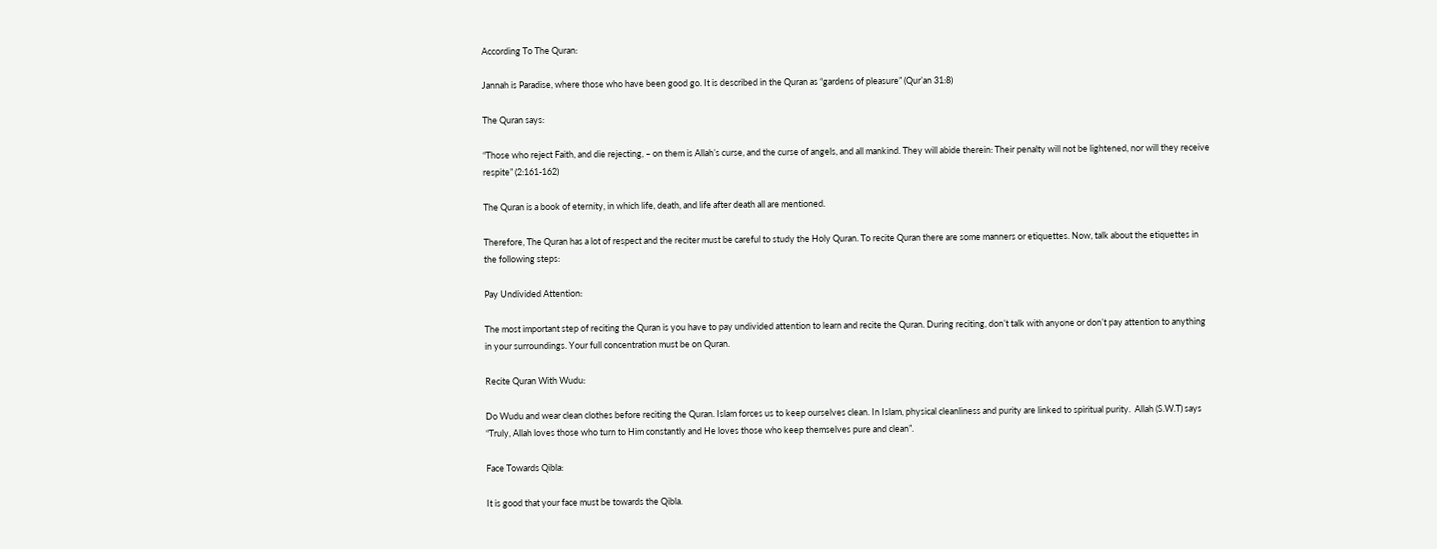According To The Quran:

Jannah is Paradise, where those who have been good go. It is described in the Quran as “gardens of pleasure” (Qur’an 31:8)

The Quran says:

“Those who reject Faith, and die rejecting, – on them is Allah’s curse, and the curse of angels, and all mankind. They will abide therein: Their penalty will not be lightened, nor will they receive respite” (2:161-162)

The Quran is a book of eternity, in which life, death, and life after death all are mentioned.

Therefore, The Quran has a lot of respect and the reciter must be careful to study the Holy Quran. To recite Quran there are some manners or etiquettes. Now, talk about the etiquettes in the following steps:

Pay Undivided Attention:

The most important step of reciting the Quran is you have to pay undivided attention to learn and recite the Quran. During reciting, don’t talk with anyone or don’t pay attention to anything in your surroundings. Your full concentration must be on Quran.

Recite Quran With Wudu:

Do Wudu and wear clean clothes before reciting the Quran. Islam forces us to keep ourselves clean. In Islam, physical cleanliness and purity are linked to spiritual purity.  Allah (S.W.T) says “Truly, Allah loves those who turn to Him constantly and He loves those who keep themselves pure and clean”.

Face Towards Qibla:

It is good that your face must be towards the Qibla.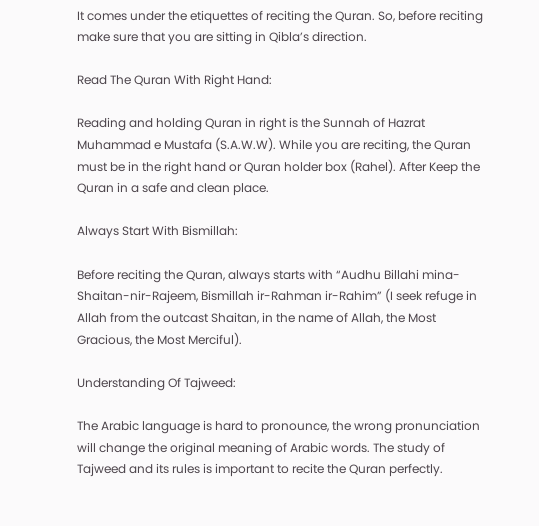It comes under the etiquettes of reciting the Quran. So, before reciting make sure that you are sitting in Qibla’s direction.

Read The Quran With Right Hand:

Reading and holding Quran in right is the Sunnah of Hazrat Muhammad e Mustafa (S.A.W.W). While you are reciting, the Quran must be in the right hand or Quran holder box (Rahel). After Keep the Quran in a safe and clean place.

Always Start With Bismillah:

Before reciting the Quran, always starts with “Audhu Billahi mina-Shaitan-nir-Rajeem, Bismillah ir-Rahman ir-Rahim” (I seek refuge in Allah from the outcast Shaitan, in the name of Allah, the Most Gracious, the Most Merciful).

Understanding Of Tajweed:

The Arabic language is hard to pronounce, the wrong pronunciation will change the original meaning of Arabic words. The study of Tajweed and its rules is important to recite the Quran perfectly.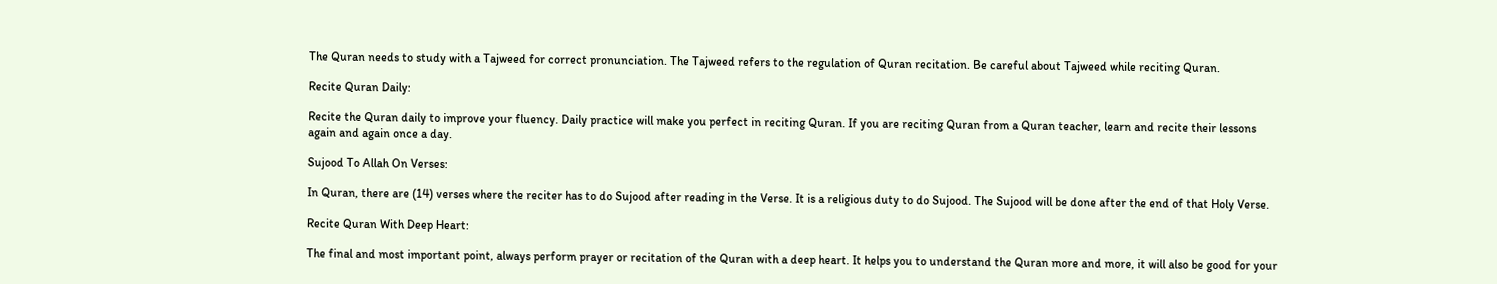The Quran needs to study with a Tajweed for correct pronunciation. The Tajweed refers to the regulation of Quran recitation. Be careful about Tajweed while reciting Quran.

Recite Quran Daily:

Recite the Quran daily to improve your fluency. Daily practice will make you perfect in reciting Quran. If you are reciting Quran from a Quran teacher, learn and recite their lessons again and again once a day.

Sujood To Allah On Verses:

In Quran, there are (14) verses where the reciter has to do Sujood after reading in the Verse. It is a religious duty to do Sujood. The Sujood will be done after the end of that Holy Verse.

Recite Quran With Deep Heart:

The final and most important point, always perform prayer or recitation of the Quran with a deep heart. It helps you to understand the Quran more and more, it will also be good for your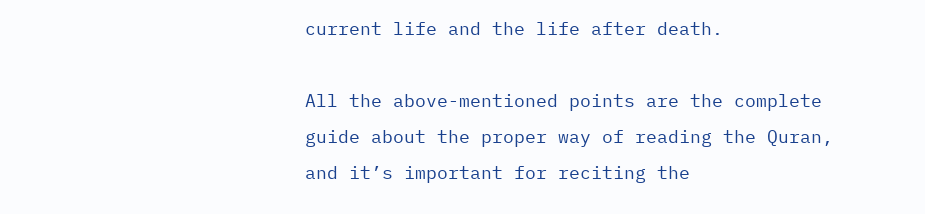current life and the life after death.

All the above-mentioned points are the complete guide about the proper way of reading the Quran, and it’s important for reciting the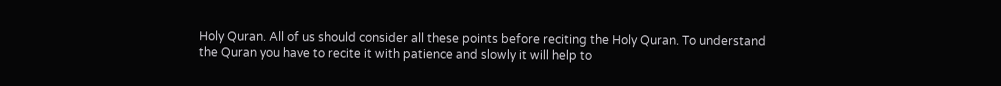Holy Quran. All of us should consider all these points before reciting the Holy Quran. To understand the Quran you have to recite it with patience and slowly it will help to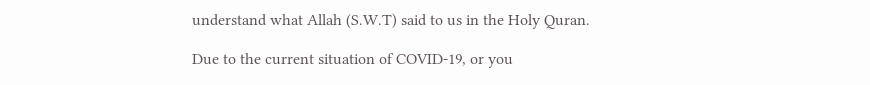understand what Allah (S.W.T) said to us in the Holy Quran.

Due to the current situation of COVID-19, or you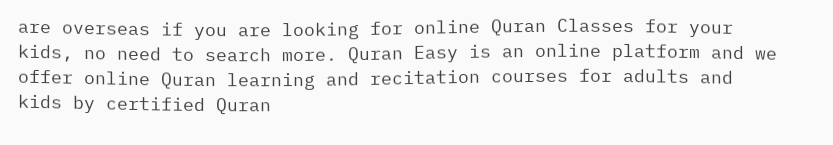are overseas if you are looking for online Quran Classes for your kids, no need to search more. Quran Easy is an online platform and we offer online Quran learning and recitation courses for adults and kids by certified Quran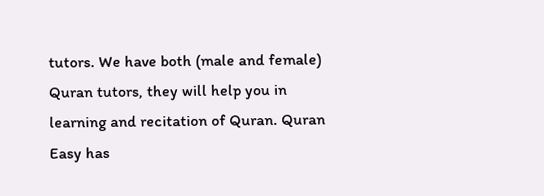tutors. We have both (male and female) Quran tutors, they will help you in learning and recitation of Quran. Quran Easy has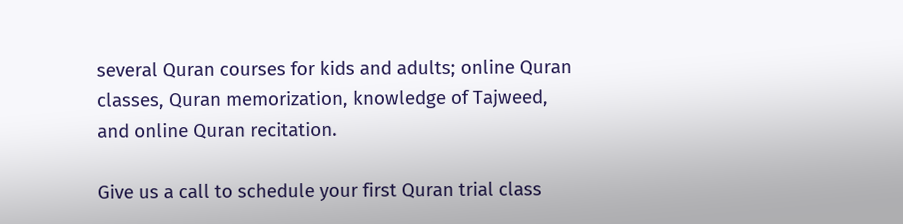several Quran courses for kids and adults; online Quran classes, Quran memorization, knowledge of Tajweed, and online Quran recitation.

Give us a call to schedule your first Quran trial class